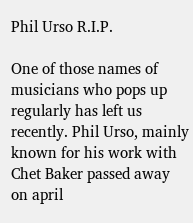Phil Urso R.I.P.

One of those names of musicians who pops up regularly has left us recently. Phil Urso, mainly known for his work with Chet Baker passed away on april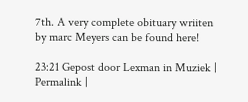7th. A very complete obituary wriiten by marc Meyers can be found here!

23:21 Gepost door Lexman in Muziek | Permalink |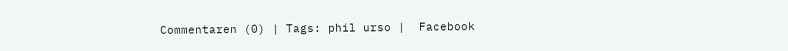Commentaren (0) | Tags: phil urso |  Facebook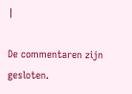|

De commentaren zijn gesloten.